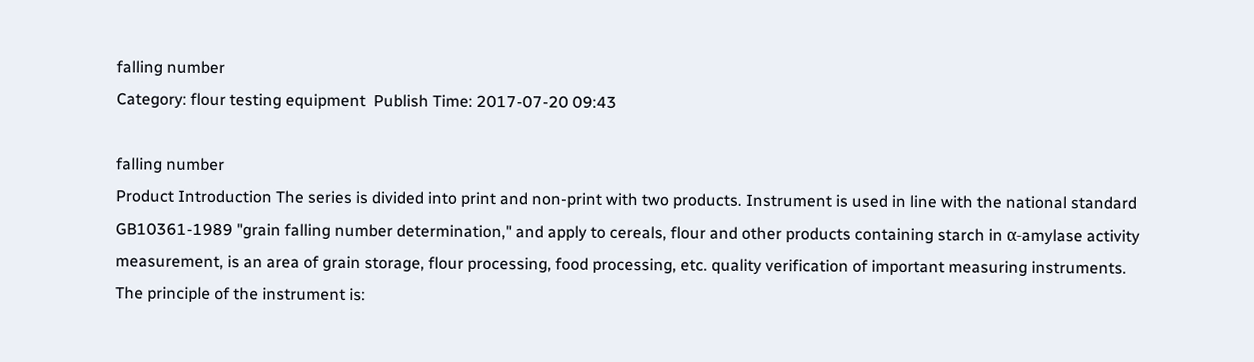falling number
Category: flour testing equipment  Publish Time: 2017-07-20 09:43

falling number
Product Introduction The series is divided into print and non-print with two products. Instrument is used in line with the national standard GB10361-1989 "grain falling number determination," and apply to cereals, flour and other products containing starch in α-amylase activity measurement, is an area of grain storage, flour processing, food processing, etc. quality verification of important measuring instruments. The principle of the instrument is: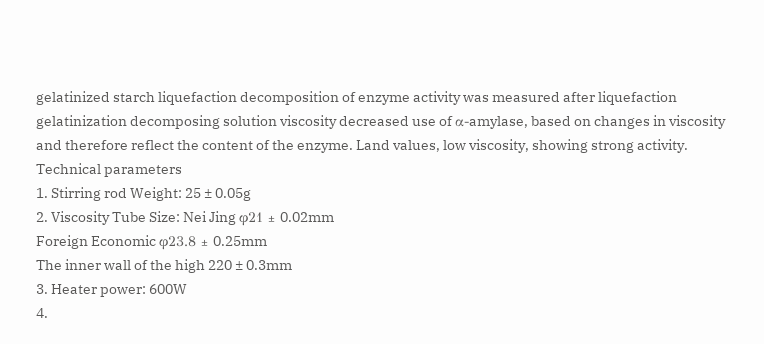gelatinized starch liquefaction decomposition of enzyme activity was measured after liquefaction gelatinization decomposing solution viscosity decreased use of α-amylase, based on changes in viscosity and therefore reflect the content of the enzyme. Land values, low viscosity, showing strong activity.
Technical parameters
1. Stirring rod Weight: 25 ± 0.05g
2. Viscosity Tube Size: Nei Jing φ21 ± 0.02mm
Foreign Economic φ23.8 ± 0.25mm
The inner wall of the high 220 ± 0.3mm
3. Heater power: 600W
4.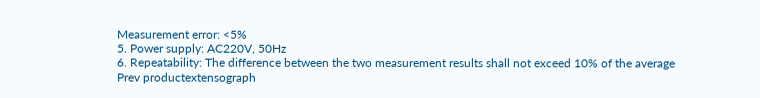Measurement error: <5%
5. Power supply: AC220V, 50Hz
6. Repeatability: The difference between the two measurement results shall not exceed 10% of the average
Prev productextensograph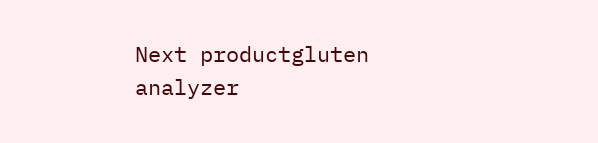Next productgluten analyzer